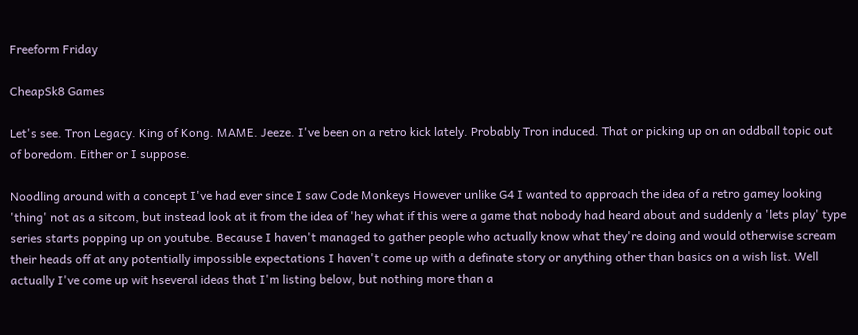Freeform Friday

CheapSk8 Games

Let's see. Tron Legacy. King of Kong. MAME. Jeeze. I've been on a retro kick lately. Probably Tron induced. That or picking up on an oddball topic out of boredom. Either or I suppose.

Noodling around with a concept I've had ever since I saw Code Monkeys However unlike G4 I wanted to approach the idea of a retro gamey looking 'thing' not as a sitcom, but instead look at it from the idea of 'hey what if this were a game that nobody had heard about and suddenly a 'lets play' type series starts popping up on youtube. Because I haven't managed to gather people who actually know what they're doing and would otherwise scream their heads off at any potentially impossible expectations I haven't come up with a definate story or anything other than basics on a wish list. Well actually I've come up wit hseveral ideas that I'm listing below, but nothing more than a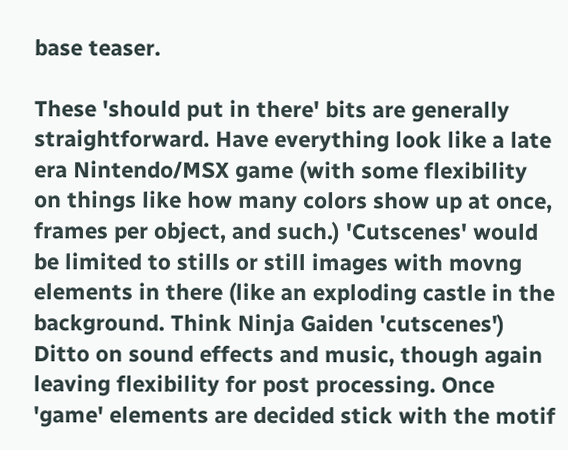base teaser.

These 'should put in there' bits are generally straightforward. Have everything look like a late era Nintendo/MSX game (with some flexibility on things like how many colors show up at once, frames per object, and such.) 'Cutscenes' would be limited to stills or still images with movng elements in there (like an exploding castle in the background. Think Ninja Gaiden 'cutscenes') Ditto on sound effects and music, though again leaving flexibility for post processing. Once 'game' elements are decided stick with the motif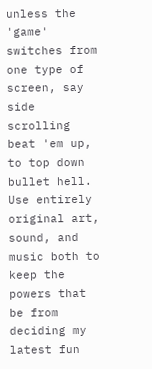unless the 'game' switches from one type of screen, say side scrolling beat 'em up, to top down bullet hell. Use entirely original art, sound, and music both to keep the powers that be from deciding my latest fun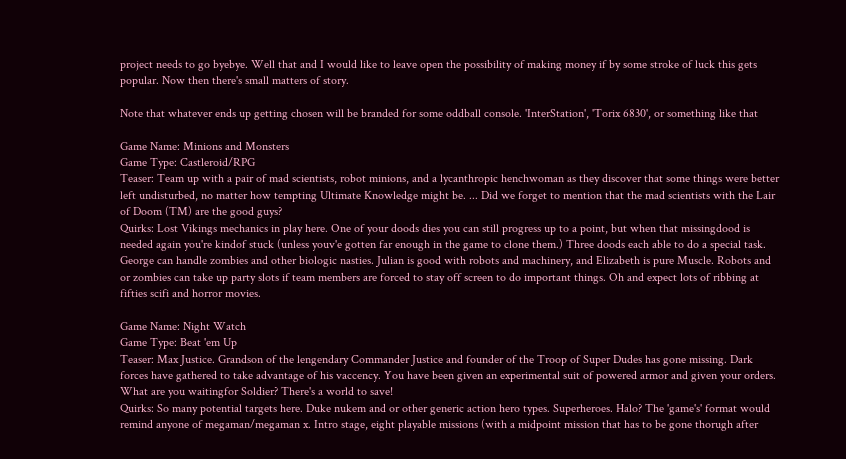project needs to go byebye. Well that and I would like to leave open the possibility of making money if by some stroke of luck this gets popular. Now then there's small matters of story.

Note that whatever ends up getting chosen will be branded for some oddball console. 'InterStation', 'Torix 6830', or something like that

Game Name: Minions and Monsters
Game Type: Castleroid/RPG
Teaser: Team up with a pair of mad scientists, robot minions, and a lycanthropic henchwoman as they discover that some things were better left undisturbed, no matter how tempting Ultimate Knowledge might be. ... Did we forget to mention that the mad scientists with the Lair of Doom (TM) are the good guys?
Quirks: Lost Vikings mechanics in play here. One of your doods dies you can still progress up to a point, but when that missingdood is needed again you're kindof stuck (unless youv'e gotten far enough in the game to clone them.) Three doods each able to do a special task. George can handle zombies and other biologic nasties. Julian is good with robots and machinery, and Elizabeth is pure Muscle. Robots and or zombies can take up party slots if team members are forced to stay off screen to do important things. Oh and expect lots of ribbing at fifties scifi and horror movies.

Game Name: Night Watch
Game Type: Beat 'em Up
Teaser: Max Justice. Grandson of the lengendary Commander Justice and founder of the Troop of Super Dudes has gone missing. Dark forces have gathered to take advantage of his vaccency. You have been given an experimental suit of powered armor and given your orders. What are you waitingfor Soldier? There's a world to save!
Quirks: So many potential targets here. Duke nukem and or other generic action hero types. Superheroes. Halo? The 'game's' format would remind anyone of megaman/megaman x. Intro stage, eight playable missions (with a midpoint mission that has to be gone thorugh after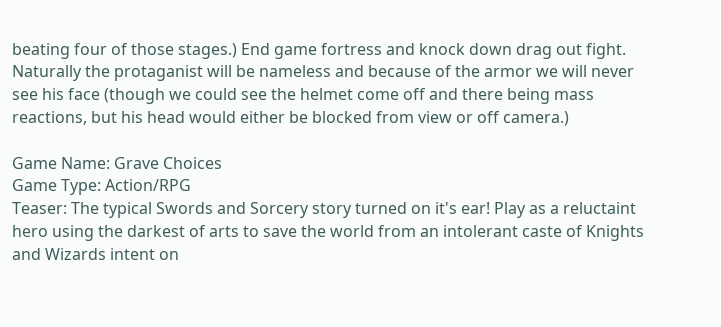beating four of those stages.) End game fortress and knock down drag out fight. Naturally the protaganist will be nameless and because of the armor we will never see his face (though we could see the helmet come off and there being mass reactions, but his head would either be blocked from view or off camera.)

Game Name: Grave Choices
Game Type: Action/RPG
Teaser: The typical Swords and Sorcery story turned on it's ear! Play as a reluctaint hero using the darkest of arts to save the world from an intolerant caste of Knights and Wizards intent on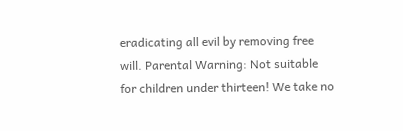eradicating all evil by removing free will. Parental Warning: Not suitable for children under thirteen! We take no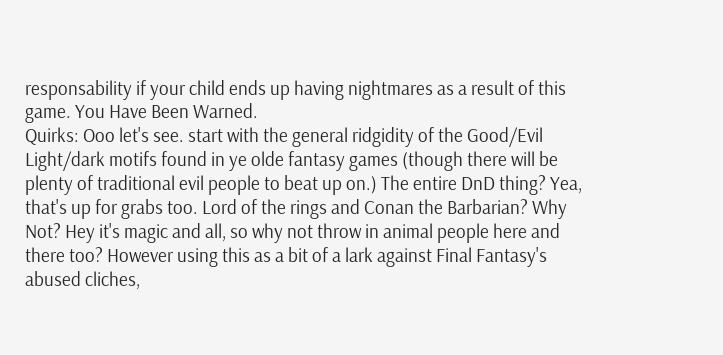responsability if your child ends up having nightmares as a result of this game. You Have Been Warned.
Quirks: Ooo let's see. start with the general ridgidity of the Good/Evil Light/dark motifs found in ye olde fantasy games (though there will be plenty of traditional evil people to beat up on.) The entire DnD thing? Yea, that's up for grabs too. Lord of the rings and Conan the Barbarian? Why Not? Hey it's magic and all, so why not throw in animal people here and there too? However using this as a bit of a lark against Final Fantasy's abused cliches,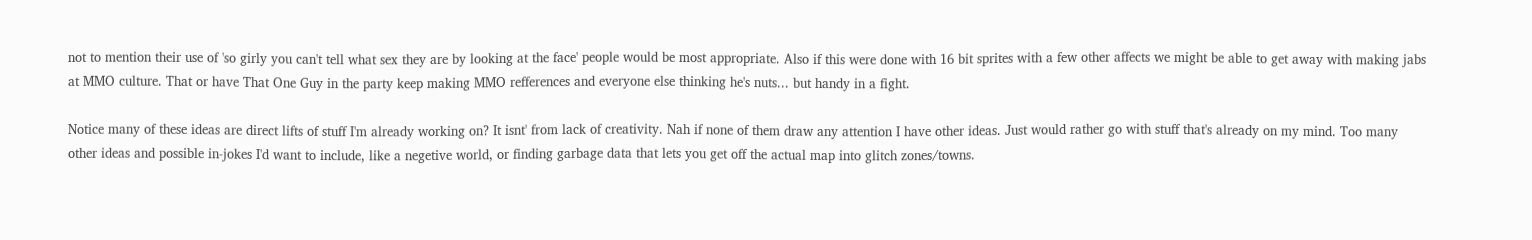not to mention their use of 'so girly you can't tell what sex they are by looking at the face' people would be most appropriate. Also if this were done with 16 bit sprites with a few other affects we might be able to get away with making jabs at MMO culture. That or have That One Guy in the party keep making MMO refferences and everyone else thinking he's nuts... but handy in a fight.

Notice many of these ideas are direct lifts of stuff I'm already working on? It isnt' from lack of creativity. Nah if none of them draw any attention I have other ideas. Just would rather go with stuff that's already on my mind. Too many other ideas and possible in-jokes I'd want to include, like a negetive world, or finding garbage data that lets you get off the actual map into glitch zones/towns.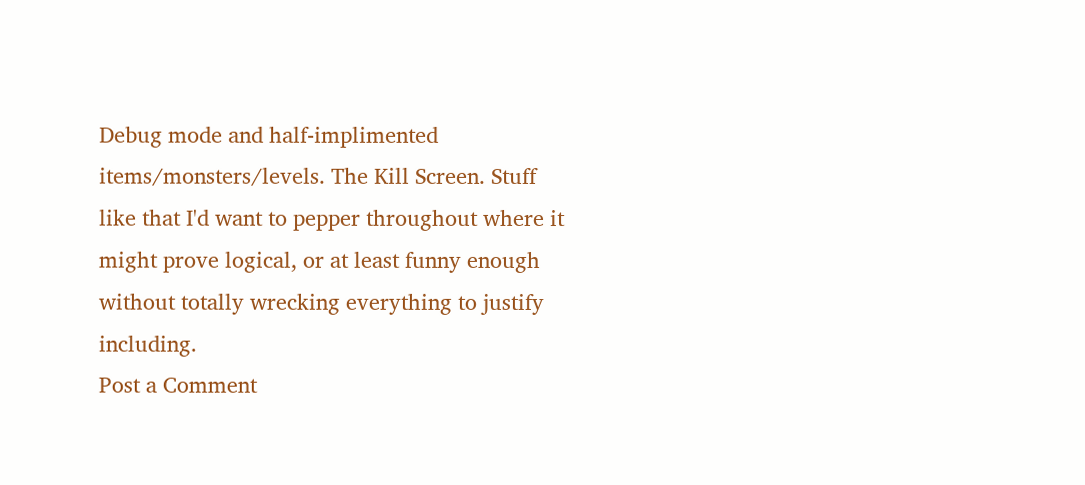Debug mode and half-implimented items/monsters/levels. The Kill Screen. Stuff like that I'd want to pepper throughout where it might prove logical, or at least funny enough without totally wrecking everything to justify including.
Post a Comment